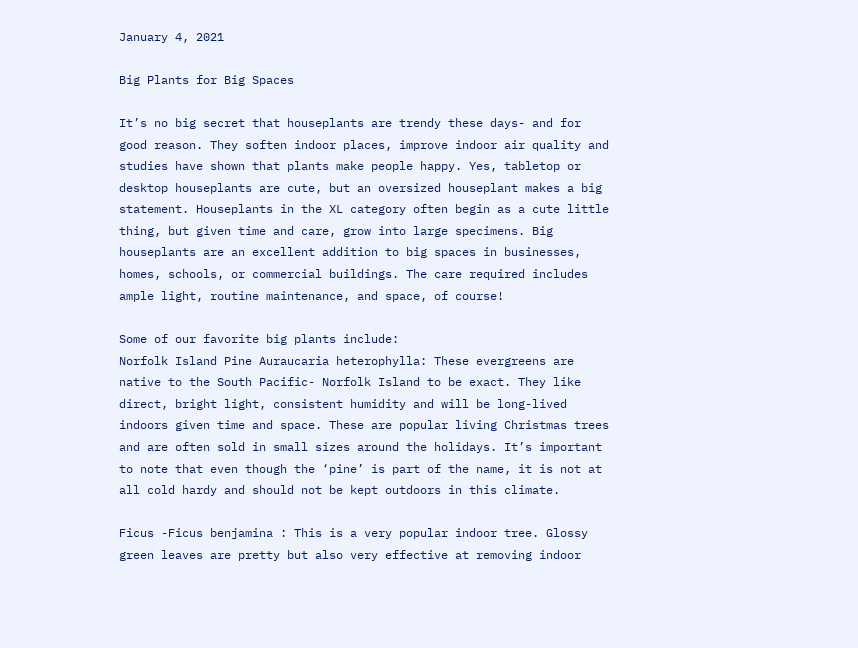January 4, 2021

Big Plants for Big Spaces

It’s no big secret that houseplants are trendy these days- and for good reason. They soften indoor places, improve indoor air quality and studies have shown that plants make people happy. Yes, tabletop or desktop houseplants are cute, but an oversized houseplant makes a big statement. Houseplants in the XL category often begin as a cute little thing, but given time and care, grow into large specimens. Big houseplants are an excellent addition to big spaces in businesses, homes, schools, or commercial buildings. The care required includes ample light, routine maintenance, and space, of course!

Some of our favorite big plants include:
Norfolk Island Pine Auraucaria heterophylla: These evergreens are native to the South Pacific- Norfolk Island to be exact. They like direct, bright light, consistent humidity and will be long-lived indoors given time and space. These are popular living Christmas trees and are often sold in small sizes around the holidays. It’s important to note that even though the ‘pine’ is part of the name, it is not at all cold hardy and should not be kept outdoors in this climate.

Ficus -Ficus benjamina : This is a very popular indoor tree. Glossy green leaves are pretty but also very effective at removing indoor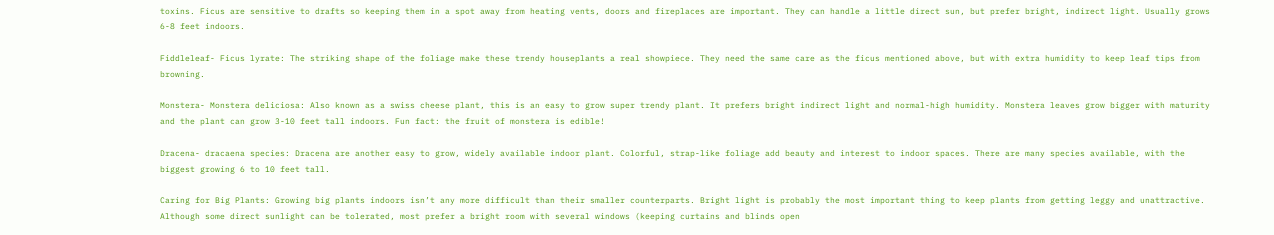toxins. Ficus are sensitive to drafts so keeping them in a spot away from heating vents, doors and fireplaces are important. They can handle a little direct sun, but prefer bright, indirect light. Usually grows 6-8 feet indoors.

Fiddleleaf- Ficus lyrate: The striking shape of the foliage make these trendy houseplants a real showpiece. They need the same care as the ficus mentioned above, but with extra humidity to keep leaf tips from browning.

Monstera- Monstera deliciosa: Also known as a swiss cheese plant, this is an easy to grow super trendy plant. It prefers bright indirect light and normal-high humidity. Monstera leaves grow bigger with maturity and the plant can grow 3-10 feet tall indoors. Fun fact: the fruit of monstera is edible!

Dracena- dracaena species: Dracena are another easy to grow, widely available indoor plant. Colorful, strap-like foliage add beauty and interest to indoor spaces. There are many species available, with the biggest growing 6 to 10 feet tall.

Caring for Big Plants: Growing big plants indoors isn’t any more difficult than their smaller counterparts. Bright light is probably the most important thing to keep plants from getting leggy and unattractive. Although some direct sunlight can be tolerated, most prefer a bright room with several windows (keeping curtains and blinds open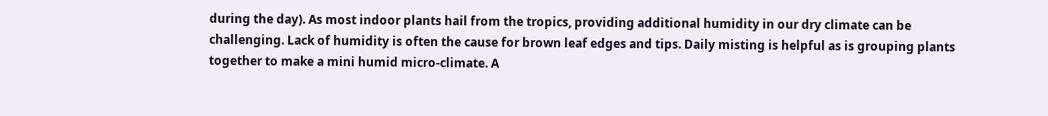during the day). As most indoor plants hail from the tropics, providing additional humidity in our dry climate can be challenging. Lack of humidity is often the cause for brown leaf edges and tips. Daily misting is helpful as is grouping plants together to make a mini humid micro-climate. A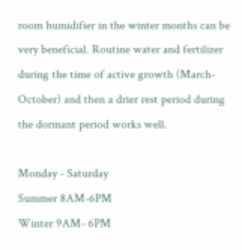room humidifier in the winter months can be very beneficial. Routine water and fertilizer during the time of active growth (March-October) and then a drier rest period during the dormant period works well.

Monday - Saturday
Summer 8AM-6PM
Winter 9AM- 6PM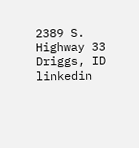2389 S. Highway 33 Driggs, ID
linkedin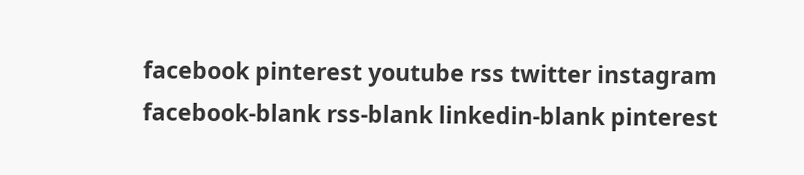facebook pinterest youtube rss twitter instagram facebook-blank rss-blank linkedin-blank pinterest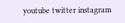youtube twitter instagram